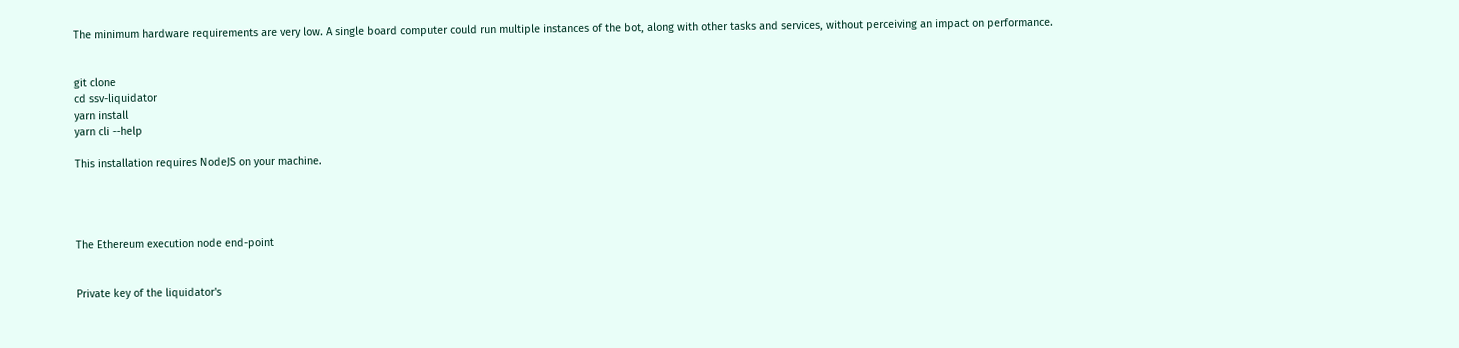The minimum hardware requirements are very low. A single board computer could run multiple instances of the bot, along with other tasks and services, without perceiving an impact on performance.


git clone
cd ssv-liquidator
yarn install
yarn cli --help

This installation requires NodeJS on your machine.




The Ethereum execution node end-point


Private key of the liquidator's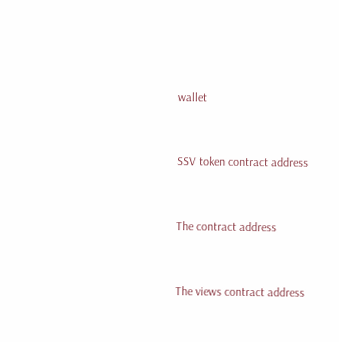wallet


SSV token contract address


The contract address


The views contract address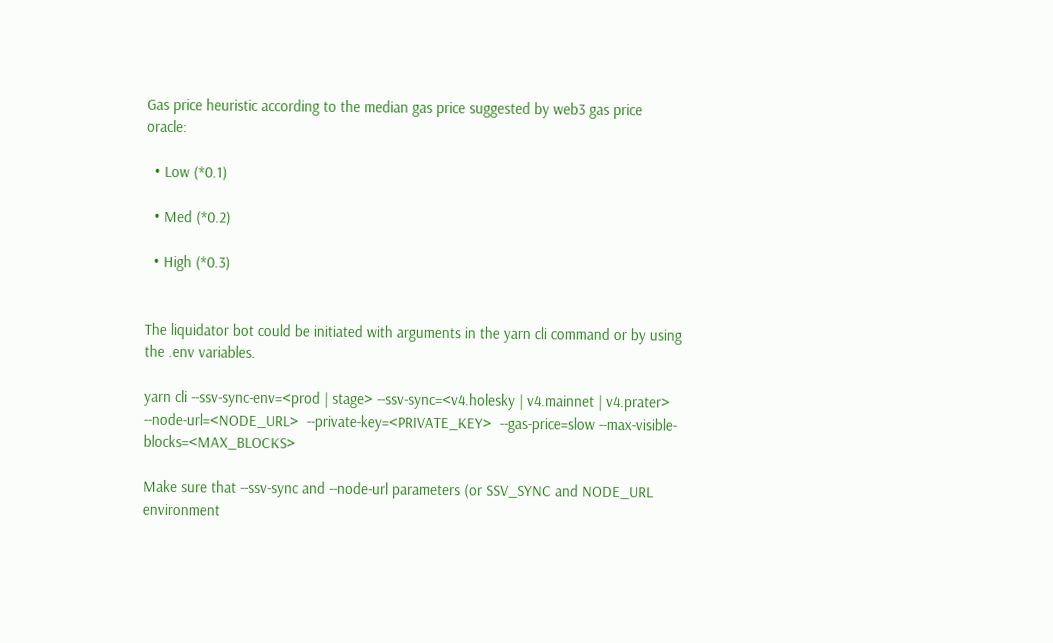Gas price heuristic according to the median gas price suggested by web3 gas price oracle:

  • Low (*0.1)

  • Med (*0.2)

  • High (*0.3)


The liquidator bot could be initiated with arguments in the yarn cli command or by using the .env variables.

yarn cli --ssv-sync-env=<prod | stage> --ssv-sync=<v4.holesky | v4.mainnet | v4.prater> --node-url=<NODE_URL>  --private-key=<PRIVATE_KEY>  --gas-price=slow --max-visible-blocks=<MAX_BLOCKS>

Make sure that --ssv-sync and --node-url parameters (or SSV_SYNC and NODE_URL environment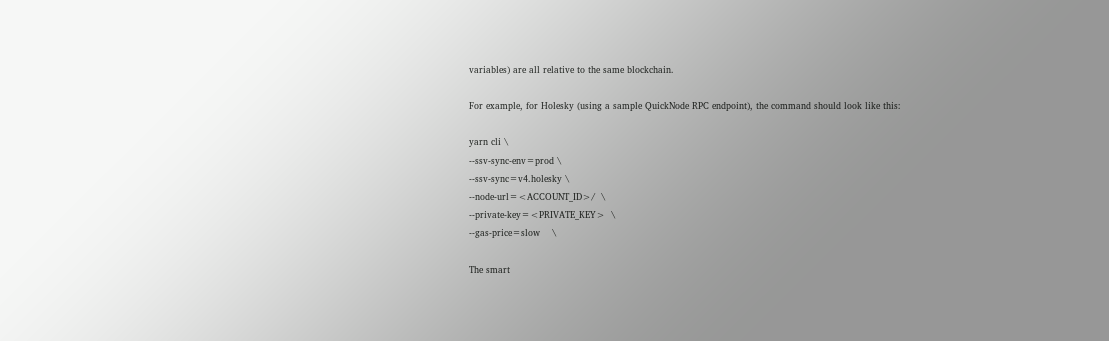variables) are all relative to the same blockchain.

For example, for Holesky (using a sample QuickNode RPC endpoint), the command should look like this:

yarn cli \
--ssv-sync-env=prod \
--ssv-sync=v4.holesky \
--node-url=<ACCOUNT_ID>/  \
--private-key=<PRIVATE_KEY>  \
--gas-price=slow    \

The smart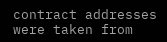contract addresses were taken from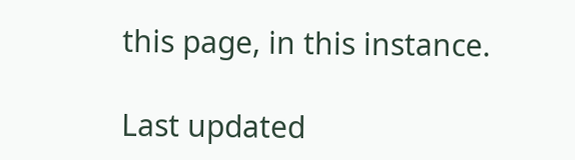this page, in this instance.

Last updated